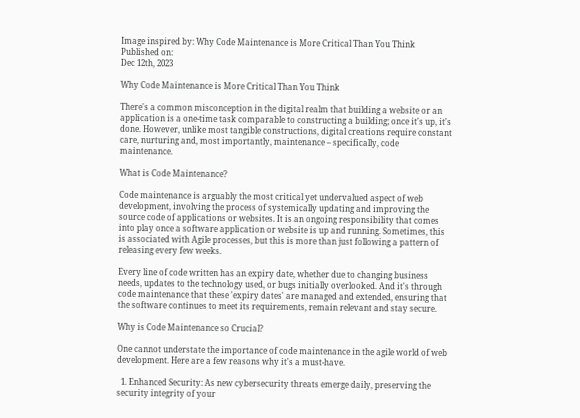Image inspired by: Why Code Maintenance is More Critical Than You Think
Published on:
Dec 12th, 2023

Why Code Maintenance is More Critical Than You Think

There's a common misconception in the digital realm that building a website or an application is a one-time task comparable to constructing a building; once it's up, it's done. However, unlike most tangible constructions, digital creations require constant care, nurturing and, most importantly, maintenance – specifically, code maintenance.

What is Code Maintenance?

Code maintenance is arguably the most critical yet undervalued aspect of web development, involving the process of systemically updating and improving the source code of applications or websites. It is an ongoing responsibility that comes into play once a software application or website is up and running. Sometimes, this is associated with Agile processes, but this is more than just following a pattern of releasing every few weeks.

Every line of code written has an expiry date, whether due to changing business needs, updates to the technology used, or bugs initially overlooked. And it's through code maintenance that these 'expiry dates' are managed and extended, ensuring that the software continues to meet its requirements, remain relevant and stay secure.

Why is Code Maintenance so Crucial?

One cannot understate the importance of code maintenance in the agile world of web development. Here are a few reasons why it's a must-have.

  1. Enhanced Security: As new cybersecurity threats emerge daily, preserving the security integrity of your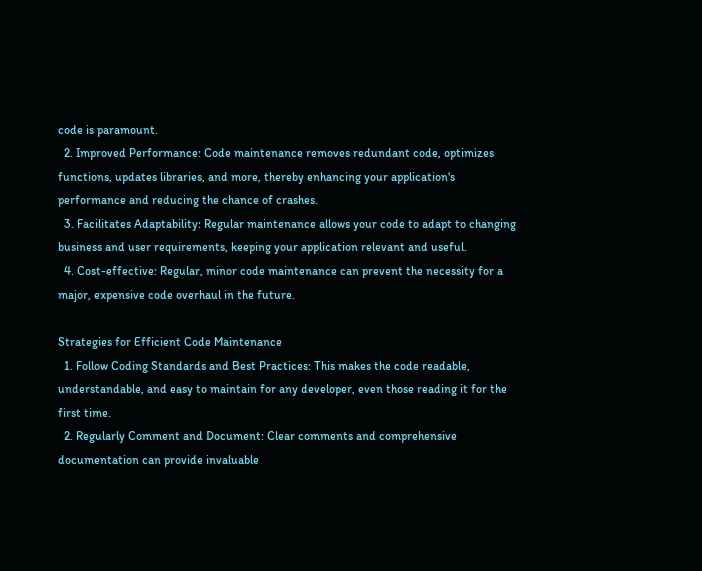code is paramount.
  2. Improved Performance: Code maintenance removes redundant code, optimizes functions, updates libraries, and more, thereby enhancing your application's performance and reducing the chance of crashes.
  3. Facilitates Adaptability: Regular maintenance allows your code to adapt to changing business and user requirements, keeping your application relevant and useful.
  4. Cost-effective: Regular, minor code maintenance can prevent the necessity for a major, expensive code overhaul in the future.

Strategies for Efficient Code Maintenance
  1. Follow Coding Standards and Best Practices: This makes the code readable, understandable, and easy to maintain for any developer, even those reading it for the first time.
  2. Regularly Comment and Document: Clear comments and comprehensive documentation can provide invaluable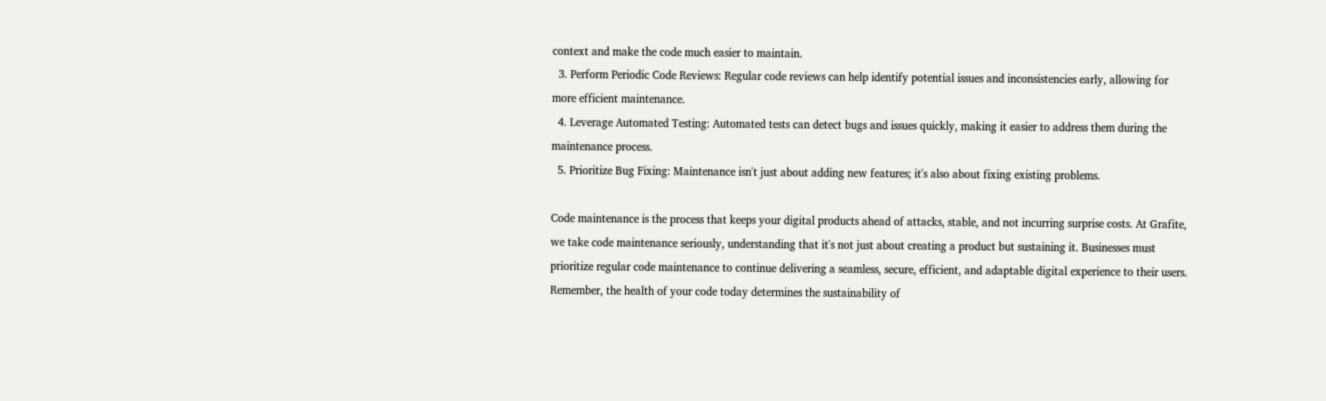context and make the code much easier to maintain.
  3. Perform Periodic Code Reviews: Regular code reviews can help identify potential issues and inconsistencies early, allowing for more efficient maintenance.
  4. Leverage Automated Testing: Automated tests can detect bugs and issues quickly, making it easier to address them during the maintenance process.
  5. Prioritize Bug Fixing: Maintenance isn't just about adding new features; it's also about fixing existing problems.

Code maintenance is the process that keeps your digital products ahead of attacks, stable, and not incurring surprise costs. At Grafite, we take code maintenance seriously, understanding that it's not just about creating a product but sustaining it. Businesses must prioritize regular code maintenance to continue delivering a seamless, secure, efficient, and adaptable digital experience to their users. Remember, the health of your code today determines the sustainability of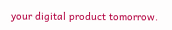your digital product tomorrow.